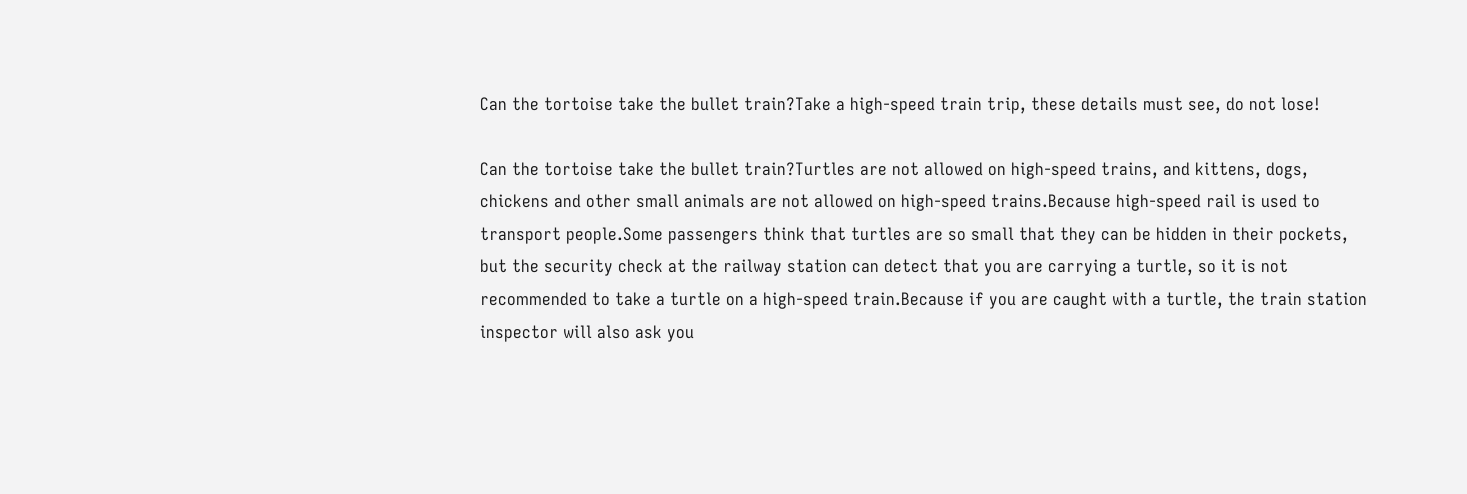Can the tortoise take the bullet train?Take a high-speed train trip, these details must see, do not lose!

Can the tortoise take the bullet train?Turtles are not allowed on high-speed trains, and kittens, dogs, chickens and other small animals are not allowed on high-speed trains.Because high-speed rail is used to transport people.Some passengers think that turtles are so small that they can be hidden in their pockets, but the security check at the railway station can detect that you are carrying a turtle, so it is not recommended to take a turtle on a high-speed train.Because if you are caught with a turtle, the train station inspector will also ask you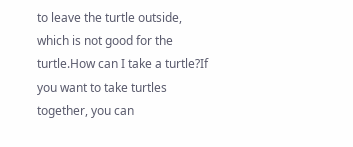to leave the turtle outside, which is not good for the turtle.How can I take a turtle?If you want to take turtles together, you can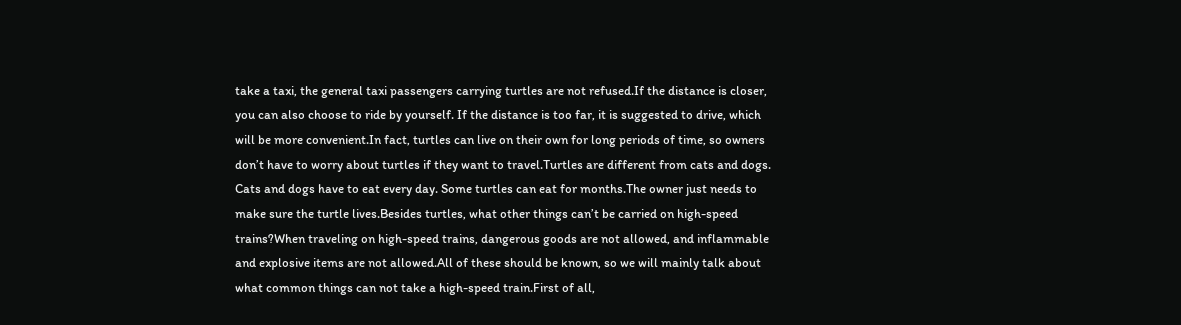take a taxi, the general taxi passengers carrying turtles are not refused.If the distance is closer, you can also choose to ride by yourself. If the distance is too far, it is suggested to drive, which will be more convenient.In fact, turtles can live on their own for long periods of time, so owners don’t have to worry about turtles if they want to travel.Turtles are different from cats and dogs. Cats and dogs have to eat every day. Some turtles can eat for months.The owner just needs to make sure the turtle lives.Besides turtles, what other things can’t be carried on high-speed trains?When traveling on high-speed trains, dangerous goods are not allowed, and inflammable and explosive items are not allowed.All of these should be known, so we will mainly talk about what common things can not take a high-speed train.First of all,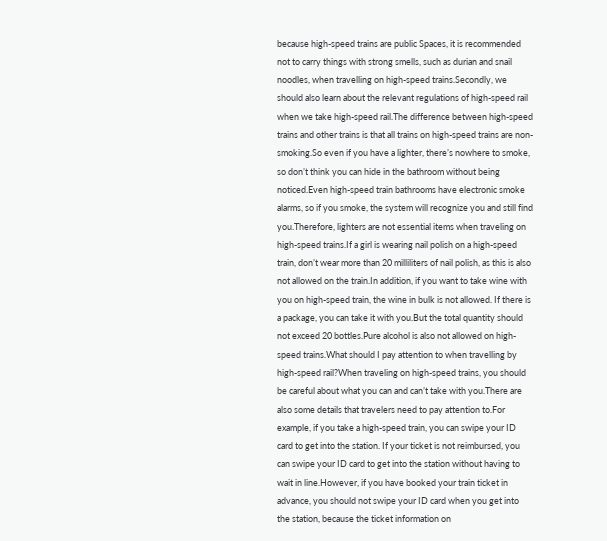because high-speed trains are public Spaces, it is recommended not to carry things with strong smells, such as durian and snail noodles, when travelling on high-speed trains.Secondly, we should also learn about the relevant regulations of high-speed rail when we take high-speed rail.The difference between high-speed trains and other trains is that all trains on high-speed trains are non-smoking.So even if you have a lighter, there’s nowhere to smoke, so don’t think you can hide in the bathroom without being noticed.Even high-speed train bathrooms have electronic smoke alarms, so if you smoke, the system will recognize you and still find you.Therefore, lighters are not essential items when traveling on high-speed trains.If a girl is wearing nail polish on a high-speed train, don’t wear more than 20 milliliters of nail polish, as this is also not allowed on the train.In addition, if you want to take wine with you on high-speed train, the wine in bulk is not allowed. If there is a package, you can take it with you.But the total quantity should not exceed 20 bottles.Pure alcohol is also not allowed on high-speed trains.What should I pay attention to when travelling by high-speed rail?When traveling on high-speed trains, you should be careful about what you can and can’t take with you.There are also some details that travelers need to pay attention to.For example, if you take a high-speed train, you can swipe your ID card to get into the station. If your ticket is not reimbursed, you can swipe your ID card to get into the station without having to wait in line.However, if you have booked your train ticket in advance, you should not swipe your ID card when you get into the station, because the ticket information on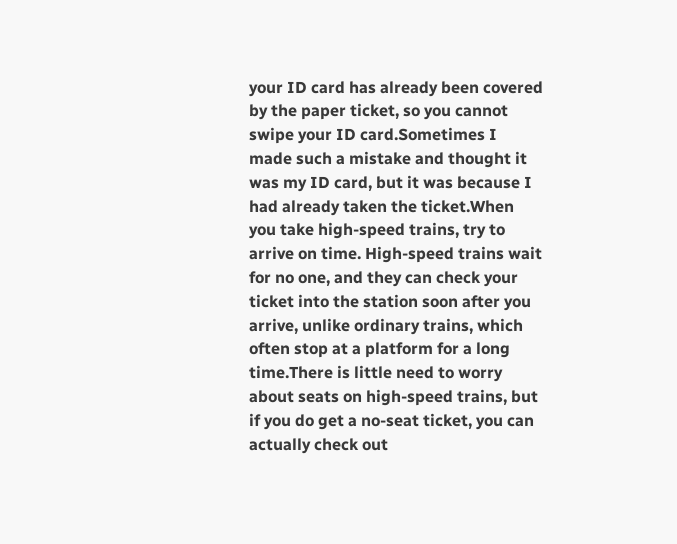your ID card has already been covered by the paper ticket, so you cannot swipe your ID card.Sometimes I made such a mistake and thought it was my ID card, but it was because I had already taken the ticket.When you take high-speed trains, try to arrive on time. High-speed trains wait for no one, and they can check your ticket into the station soon after you arrive, unlike ordinary trains, which often stop at a platform for a long time.There is little need to worry about seats on high-speed trains, but if you do get a no-seat ticket, you can actually check out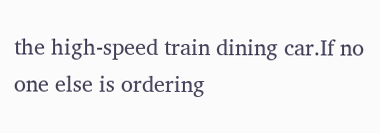the high-speed train dining car.If no one else is ordering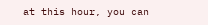at this hour, you can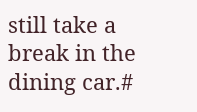still take a break in the dining car.#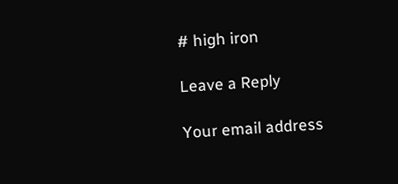# high iron

Leave a Reply

Your email address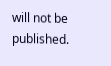will not be published.